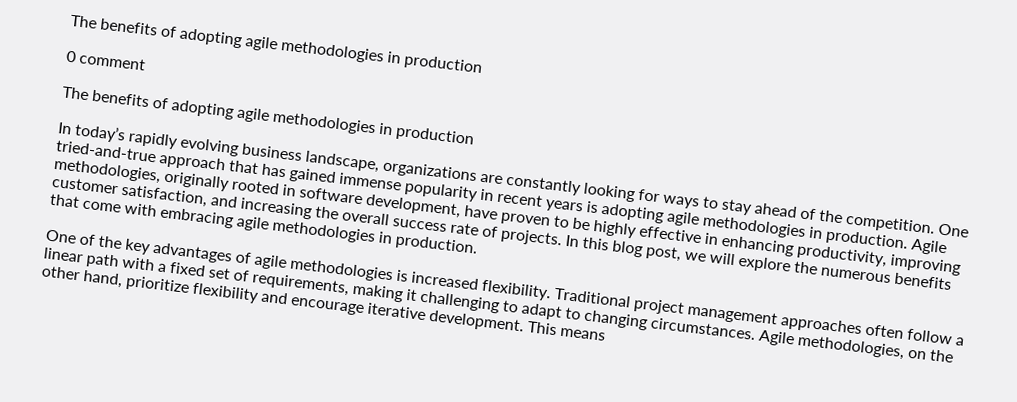The benefits of adopting agile methodologies in production

0 comment

The benefits of adopting agile methodologies in production

In today’s rapidly evolving business landscape, organizations are constantly looking for ways to stay ahead of the competition. One tried-and-true approach that has gained immense popularity in recent years is adopting agile methodologies in production. Agile methodologies, originally rooted in software development, have proven to be highly effective in enhancing productivity, improving customer satisfaction, and increasing the overall success rate of projects. In this blog post, we will explore the numerous benefits that come with embracing agile methodologies in production.

One of the key advantages of agile methodologies is increased flexibility. Traditional project management approaches often follow a linear path with a fixed set of requirements, making it challenging to adapt to changing circumstances. Agile methodologies, on the other hand, prioritize flexibility and encourage iterative development. This means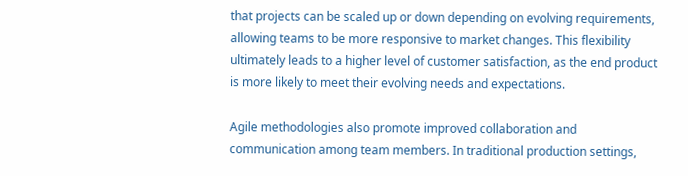that projects can be scaled up or down depending on evolving requirements, allowing teams to be more responsive to market changes. This flexibility ultimately leads to a higher level of customer satisfaction, as the end product is more likely to meet their evolving needs and expectations.

Agile methodologies also promote improved collaboration and communication among team members. In traditional production settings,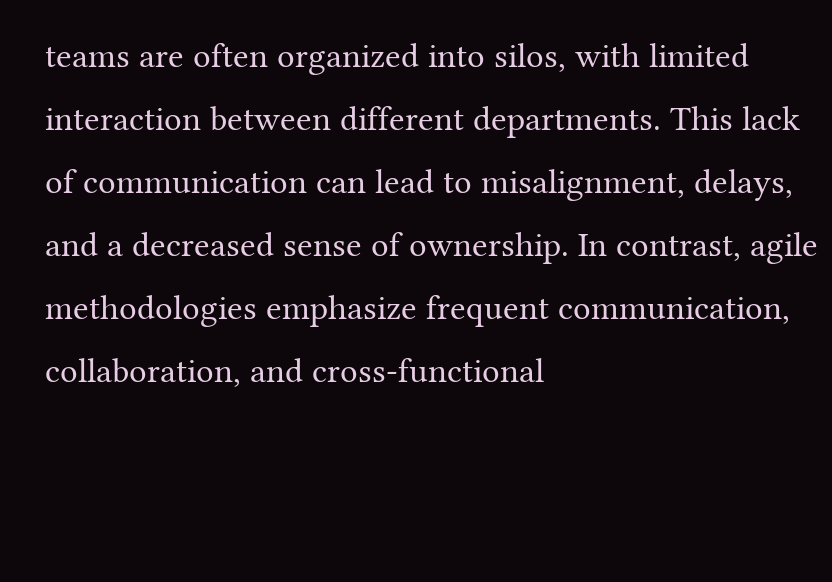teams are often organized into silos, with limited interaction between different departments. This lack of communication can lead to misalignment, delays, and a decreased sense of ownership. In contrast, agile methodologies emphasize frequent communication, collaboration, and cross-functional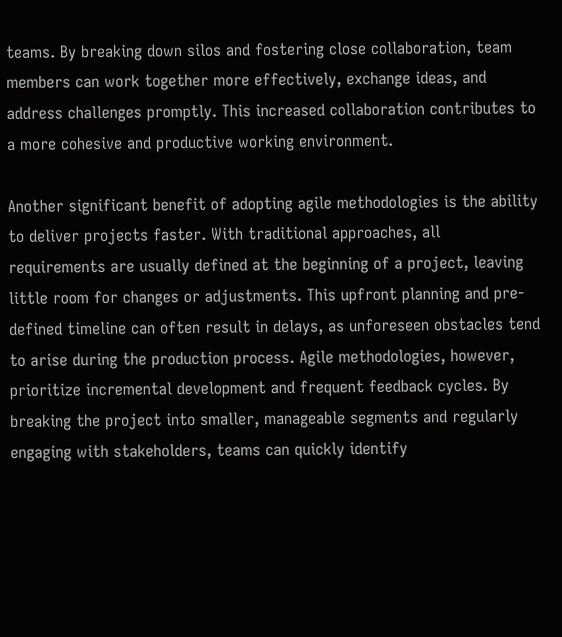teams. By breaking down silos and fostering close collaboration, team members can work together more effectively, exchange ideas, and address challenges promptly. This increased collaboration contributes to a more cohesive and productive working environment.

Another significant benefit of adopting agile methodologies is the ability to deliver projects faster. With traditional approaches, all requirements are usually defined at the beginning of a project, leaving little room for changes or adjustments. This upfront planning and pre-defined timeline can often result in delays, as unforeseen obstacles tend to arise during the production process. Agile methodologies, however, prioritize incremental development and frequent feedback cycles. By breaking the project into smaller, manageable segments and regularly engaging with stakeholders, teams can quickly identify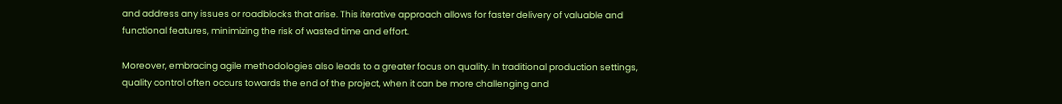and address any issues or roadblocks that arise. This iterative approach allows for faster delivery of valuable and functional features, minimizing the risk of wasted time and effort.

Moreover, embracing agile methodologies also leads to a greater focus on quality. In traditional production settings, quality control often occurs towards the end of the project, when it can be more challenging and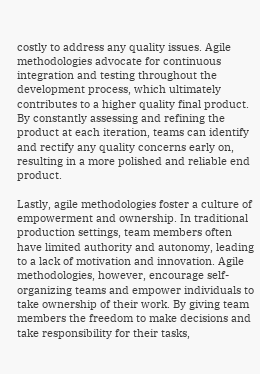costly to address any quality issues. Agile methodologies advocate for continuous integration and testing throughout the development process, which ultimately contributes to a higher quality final product. By constantly assessing and refining the product at each iteration, teams can identify and rectify any quality concerns early on, resulting in a more polished and reliable end product.

Lastly, agile methodologies foster a culture of empowerment and ownership. In traditional production settings, team members often have limited authority and autonomy, leading to a lack of motivation and innovation. Agile methodologies, however, encourage self-organizing teams and empower individuals to take ownership of their work. By giving team members the freedom to make decisions and take responsibility for their tasks,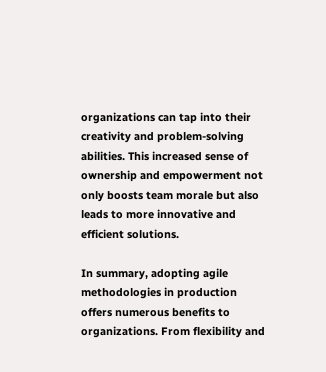organizations can tap into their creativity and problem-solving abilities. This increased sense of ownership and empowerment not only boosts team morale but also leads to more innovative and efficient solutions.

In summary, adopting agile methodologies in production offers numerous benefits to organizations. From flexibility and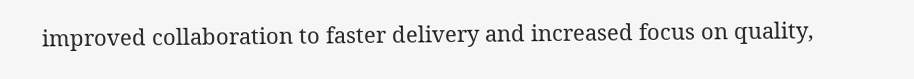improved collaboration to faster delivery and increased focus on quality,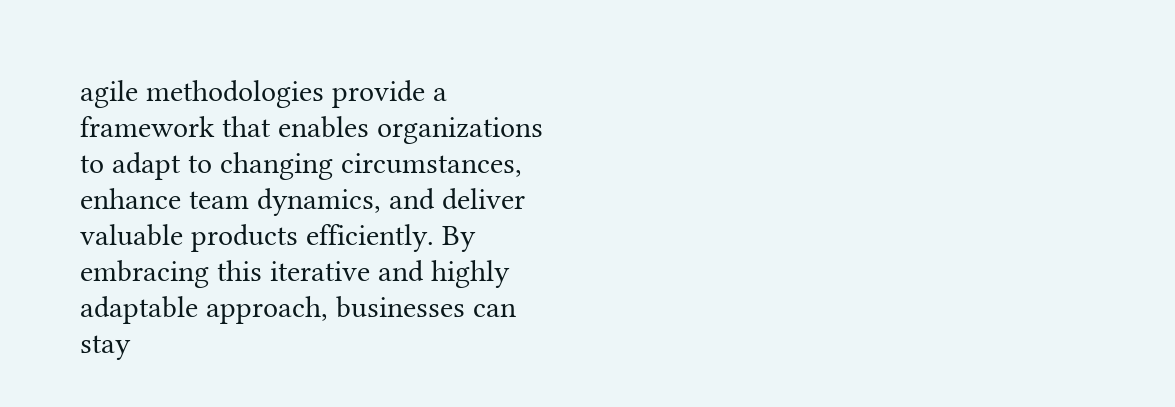agile methodologies provide a framework that enables organizations to adapt to changing circumstances, enhance team dynamics, and deliver valuable products efficiently. By embracing this iterative and highly adaptable approach, businesses can stay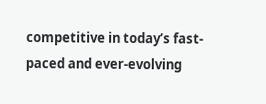competitive in today’s fast-paced and ever-evolving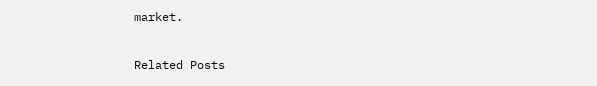market.

Related Posts